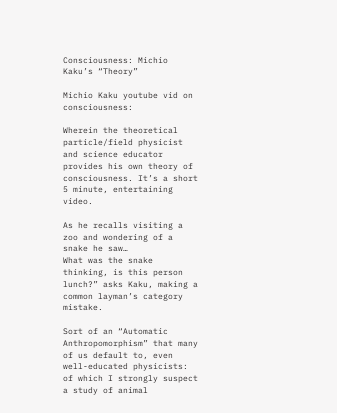Consciousness: Michio Kaku’s “Theory”

Michio Kaku youtube vid on consciousness:

Wherein the theoretical particle/field physicist and science educator provides his own theory of consciousness. It’s a short 5 minute, entertaining video.

As he recalls visiting a zoo and wondering of a snake he saw…
What was the snake thinking, is this person lunch?” asks Kaku, making a common layman’s category mistake.

Sort of an “Automatic Anthropomorphism” that many of us default to, even well-educated physicists: of which I strongly suspect a study of animal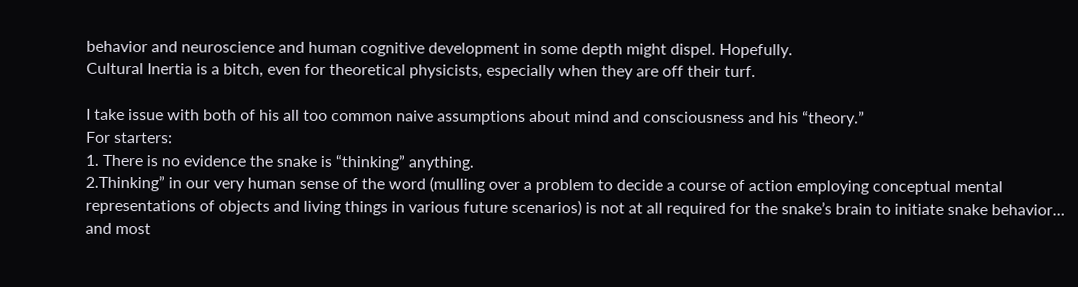behavior and neuroscience and human cognitive development in some depth might dispel. Hopefully.
Cultural Inertia is a bitch, even for theoretical physicists, especially when they are off their turf.

I take issue with both of his all too common naive assumptions about mind and consciousness and his “theory.”
For starters:
1. There is no evidence the snake is “thinking” anything.
2.Thinking” in our very human sense of the word (mulling over a problem to decide a course of action employing conceptual mental representations of objects and living things in various future scenarios) is not at all required for the snake’s brain to initiate snake behavior… and most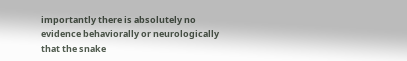importantly there is absolutely no evidence behaviorally or neurologically that the snake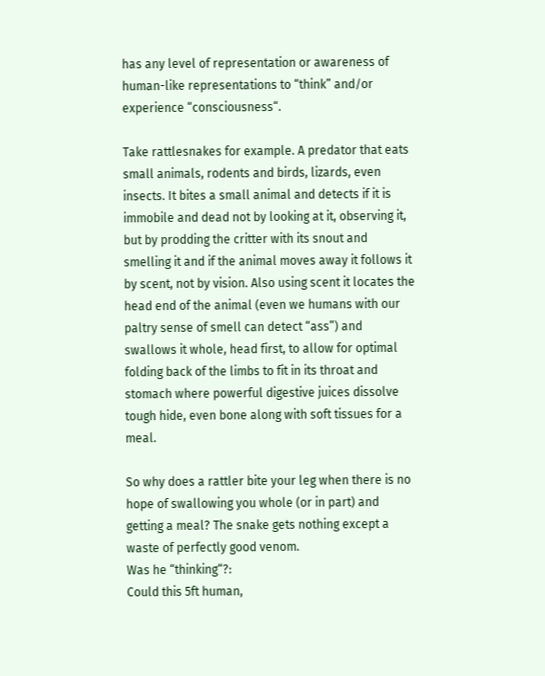has any level of representation or awareness of human-like representations to “think” and/or experience “consciousness“.

Take rattlesnakes for example. A predator that eats small animals, rodents and birds, lizards, even insects. It bites a small animal and detects if it is immobile and dead not by looking at it, observing it, but by prodding the critter with its snout and smelling it and if the animal moves away it follows it by scent, not by vision. Also using scent it locates the head end of the animal (even we humans with our paltry sense of smell can detect “ass”) and swallows it whole, head first, to allow for optimal folding back of the limbs to fit in its throat and stomach where powerful digestive juices dissolve tough hide, even bone along with soft tissues for a meal.

So why does a rattler bite your leg when there is no hope of swallowing you whole (or in part) and getting a meal? The snake gets nothing except a waste of perfectly good venom.
Was he “thinking“?:
Could this 5ft human,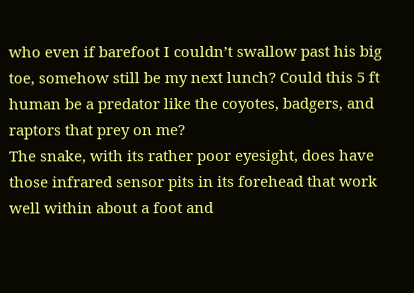who even if barefoot I couldn’t swallow past his big toe, somehow still be my next lunch? Could this 5 ft human be a predator like the coyotes, badgers, and raptors that prey on me?
The snake, with its rather poor eyesight, does have those infrared sensor pits in its forehead that work well within about a foot and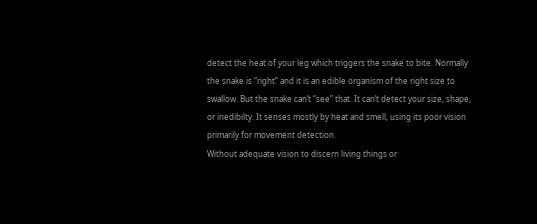detect the heat of your leg which triggers the snake to bite. Normally the snake is “right” and it is an edible organism of the right size to swallow. But the snake can’t “see” that. It can’t detect your size, shape, or inedibilty. It senses mostly by heat and smell, using its poor vision primarily for movement detection.
Without adequate vision to discern living things or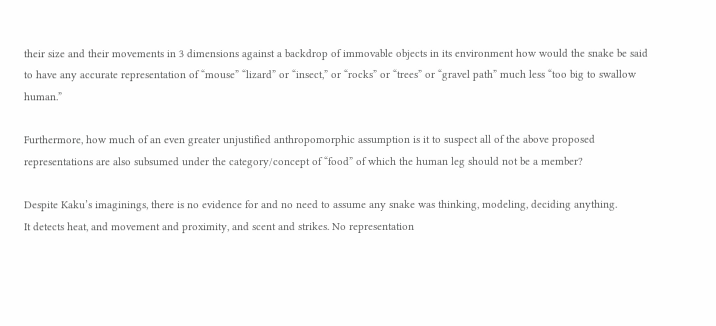their size and their movements in 3 dimensions against a backdrop of immovable objects in its environment how would the snake be said to have any accurate representation of “mouse” “lizard” or “insect,” or “rocks” or “trees” or “gravel path” much less “too big to swallow human.”

Furthermore, how much of an even greater unjustified anthropomorphic assumption is it to suspect all of the above proposed representations are also subsumed under the category/concept of “food” of which the human leg should not be a member?

Despite Kaku’s imaginings, there is no evidence for and no need to assume any snake was thinking, modeling, deciding anything.
It detects heat, and movement and proximity, and scent and strikes. No representation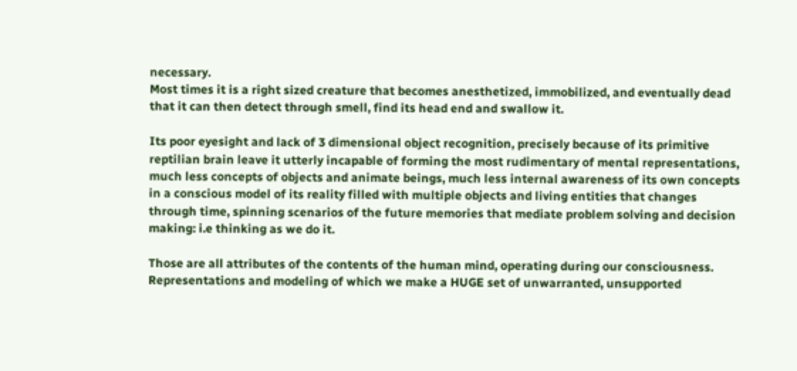necessary.
Most times it is a right sized creature that becomes anesthetized, immobilized, and eventually dead that it can then detect through smell, find its head end and swallow it.

Its poor eyesight and lack of 3 dimensional object recognition, precisely because of its primitive reptilian brain leave it utterly incapable of forming the most rudimentary of mental representations, much less concepts of objects and animate beings, much less internal awareness of its own concepts in a conscious model of its reality filled with multiple objects and living entities that changes through time, spinning scenarios of the future memories that mediate problem solving and decision making: i.e thinking as we do it.

Those are all attributes of the contents of the human mind, operating during our consciousness. Representations and modeling of which we make a HUGE set of unwarranted, unsupported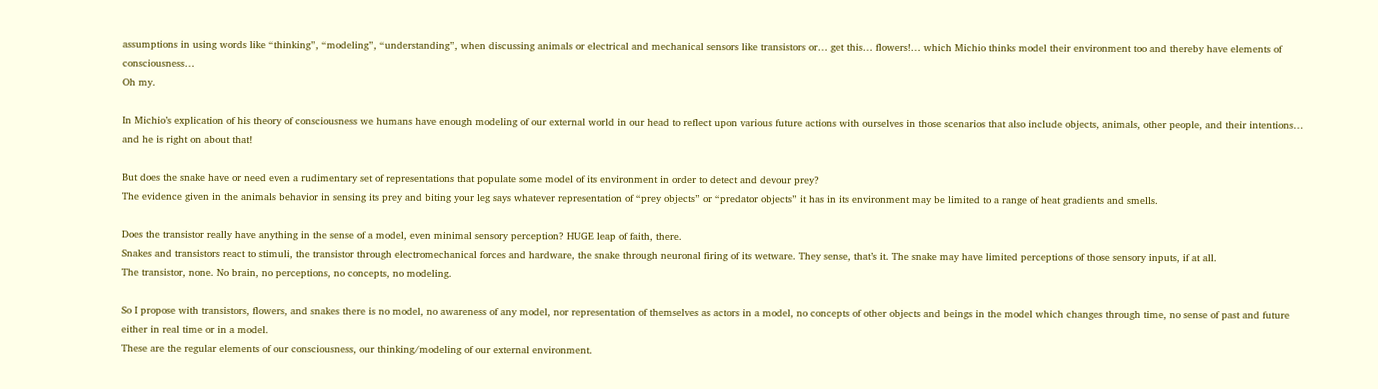assumptions in using words like “thinking”, “modeling”, “understanding”, when discussing animals or electrical and mechanical sensors like transistors or… get this… flowers!… which Michio thinks model their environment too and thereby have elements of consciousness…
Oh my.

In Michio’s explication of his theory of consciousness we humans have enough modeling of our external world in our head to reflect upon various future actions with ourselves in those scenarios that also include objects, animals, other people, and their intentions… and he is right on about that!

But does the snake have or need even a rudimentary set of representations that populate some model of its environment in order to detect and devour prey?
The evidence given in the animals behavior in sensing its prey and biting your leg says whatever representation of “prey objects” or “predator objects” it has in its environment may be limited to a range of heat gradients and smells.

Does the transistor really have anything in the sense of a model, even minimal sensory perception? HUGE leap of faith, there.
Snakes and transistors react to stimuli, the transistor through electromechanical forces and hardware, the snake through neuronal firing of its wetware. They sense, that’s it. The snake may have limited perceptions of those sensory inputs, if at all.
The transistor, none. No brain, no perceptions, no concepts, no modeling.

So I propose with transistors, flowers, and snakes there is no model, no awareness of any model, nor representation of themselves as actors in a model, no concepts of other objects and beings in the model which changes through time, no sense of past and future either in real time or in a model.
These are the regular elements of our consciousness, our thinking/modeling of our external environment.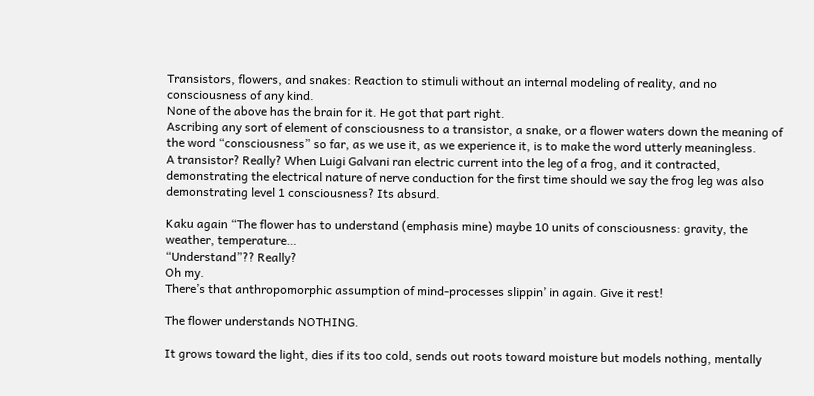Transistors, flowers, and snakes: Reaction to stimuli without an internal modeling of reality, and no consciousness of any kind.
None of the above has the brain for it. He got that part right.
Ascribing any sort of element of consciousness to a transistor, a snake, or a flower waters down the meaning of the word “consciousness” so far, as we use it, as we experience it, is to make the word utterly meaningless.
A transistor? Really? When Luigi Galvani ran electric current into the leg of a frog, and it contracted, demonstrating the electrical nature of nerve conduction for the first time should we say the frog leg was also demonstrating level 1 consciousness? Its absurd.

Kaku again “The flower has to understand (emphasis mine) maybe 10 units of consciousness: gravity, the weather, temperature…
“Understand”?? Really?
Oh my.
There’s that anthropomorphic assumption of mind-processes slippin’ in again. Give it rest!

The flower understands NOTHING.

It grows toward the light, dies if its too cold, sends out roots toward moisture but models nothing, mentally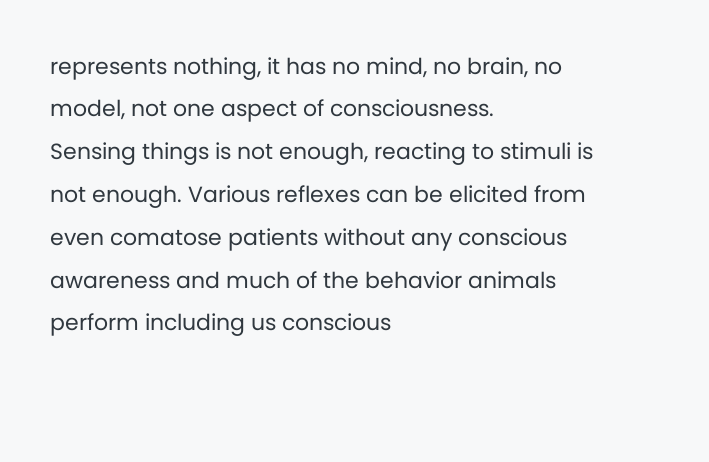represents nothing, it has no mind, no brain, no model, not one aspect of consciousness.
Sensing things is not enough, reacting to stimuli is not enough. Various reflexes can be elicited from even comatose patients without any conscious awareness and much of the behavior animals perform including us conscious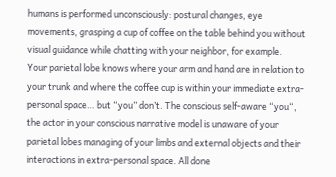humans is performed unconsciously: postural changes, eye movements, grasping a cup of coffee on the table behind you without visual guidance while chatting with your neighbor, for example.
Your parietal lobe knows where your arm and hand are in relation to your trunk and where the coffee cup is within your immediate extra-personal space… but “you” don’t. The conscious self-aware “you“, the actor in your conscious narrative model is unaware of your parietal lobes managing of your limbs and external objects and their interactions in extra-personal space. All done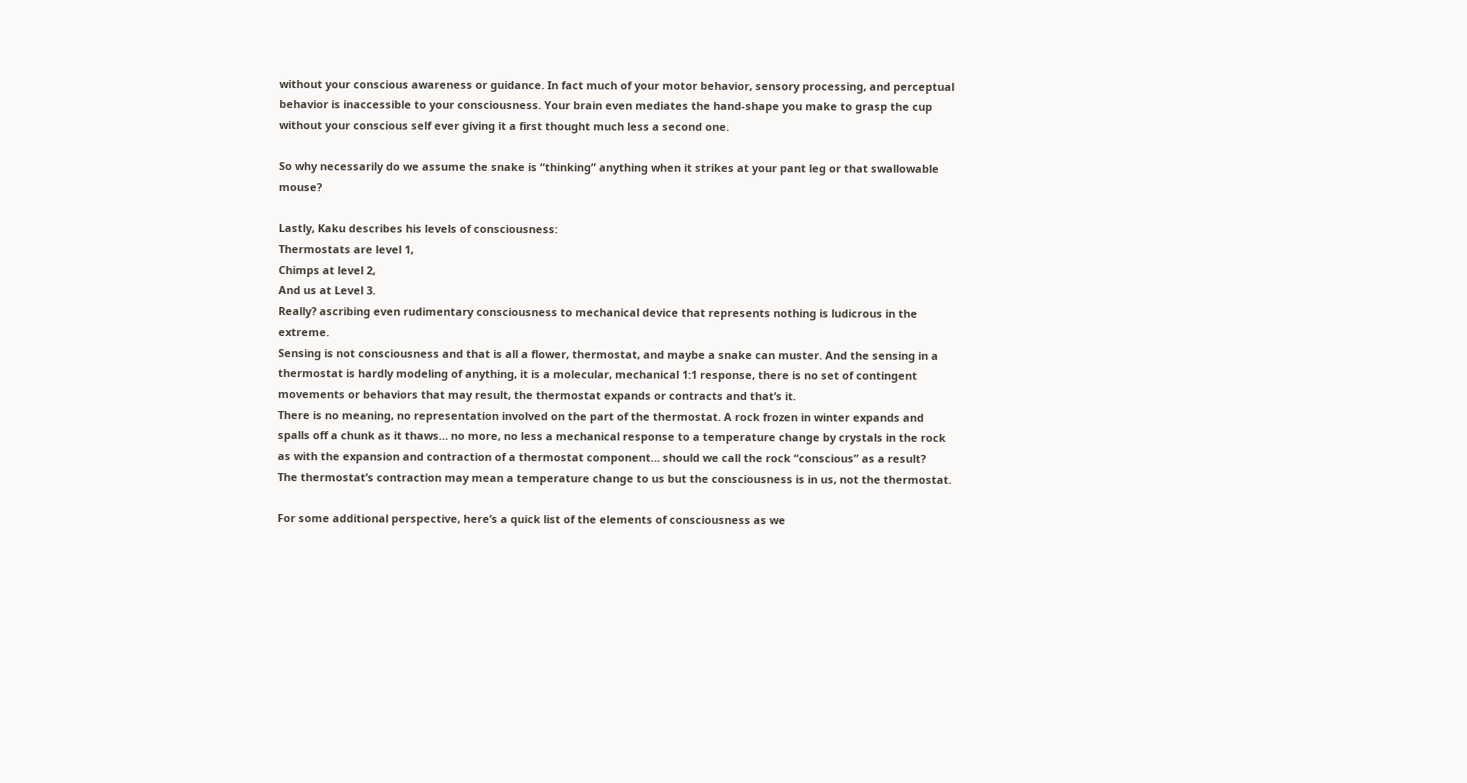without your conscious awareness or guidance. In fact much of your motor behavior, sensory processing, and perceptual behavior is inaccessible to your consciousness. Your brain even mediates the hand-shape you make to grasp the cup without your conscious self ever giving it a first thought much less a second one.

So why necessarily do we assume the snake is “thinking” anything when it strikes at your pant leg or that swallowable mouse?

Lastly, Kaku describes his levels of consciousness:
Thermostats are level 1,
Chimps at level 2,
And us at Level 3.
Really? ascribing even rudimentary consciousness to mechanical device that represents nothing is ludicrous in the extreme.
Sensing is not consciousness and that is all a flower, thermostat, and maybe a snake can muster. And the sensing in a thermostat is hardly modeling of anything, it is a molecular, mechanical 1:1 response, there is no set of contingent movements or behaviors that may result, the thermostat expands or contracts and that’s it.
There is no meaning, no representation involved on the part of the thermostat. A rock frozen in winter expands and spalls off a chunk as it thaws… no more, no less a mechanical response to a temperature change by crystals in the rock as with the expansion and contraction of a thermostat component… should we call the rock “conscious” as a result?
The thermostat’s contraction may mean a temperature change to us but the consciousness is in us, not the thermostat.

For some additional perspective, here’s a quick list of the elements of consciousness as we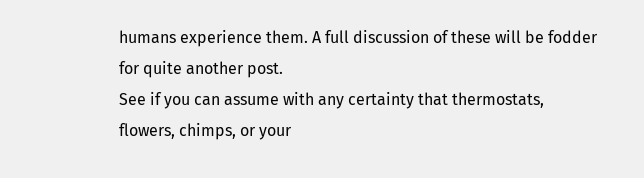humans experience them. A full discussion of these will be fodder for quite another post.
See if you can assume with any certainty that thermostats, flowers, chimps, or your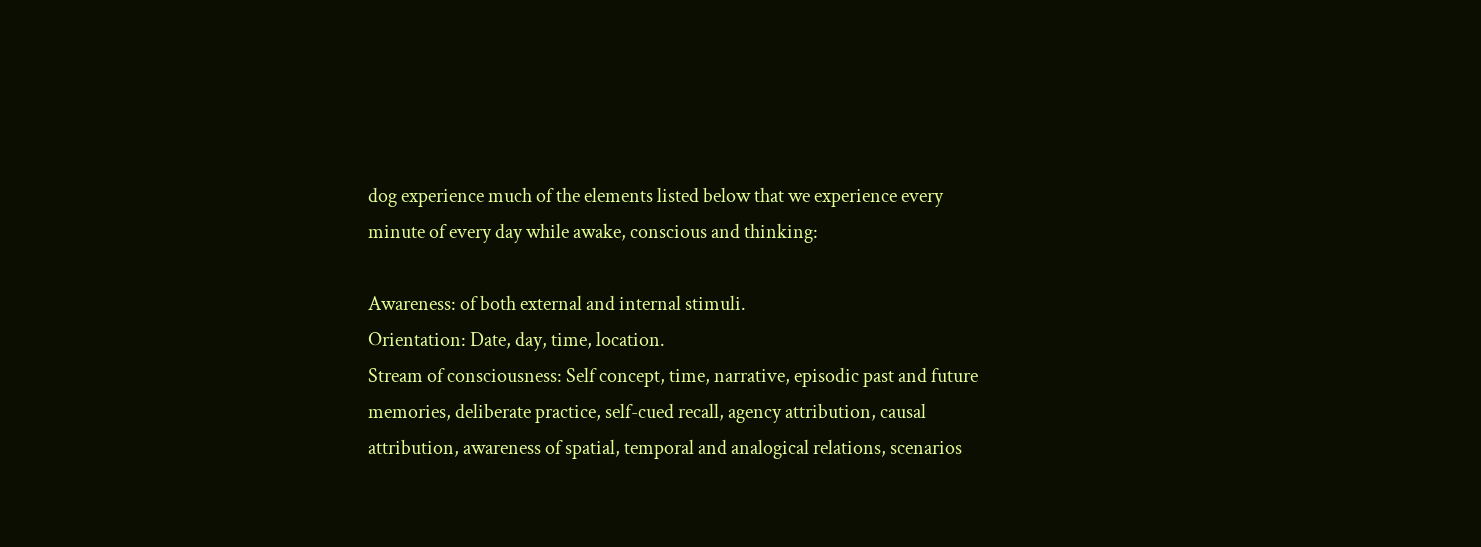dog experience much of the elements listed below that we experience every minute of every day while awake, conscious and thinking:

Awareness: of both external and internal stimuli.
Orientation: Date, day, time, location.
Stream of consciousness: Self concept, time, narrative, episodic past and future memories, deliberate practice, self-cued recall, agency attribution, causal attribution, awareness of spatial, temporal and analogical relations, scenarios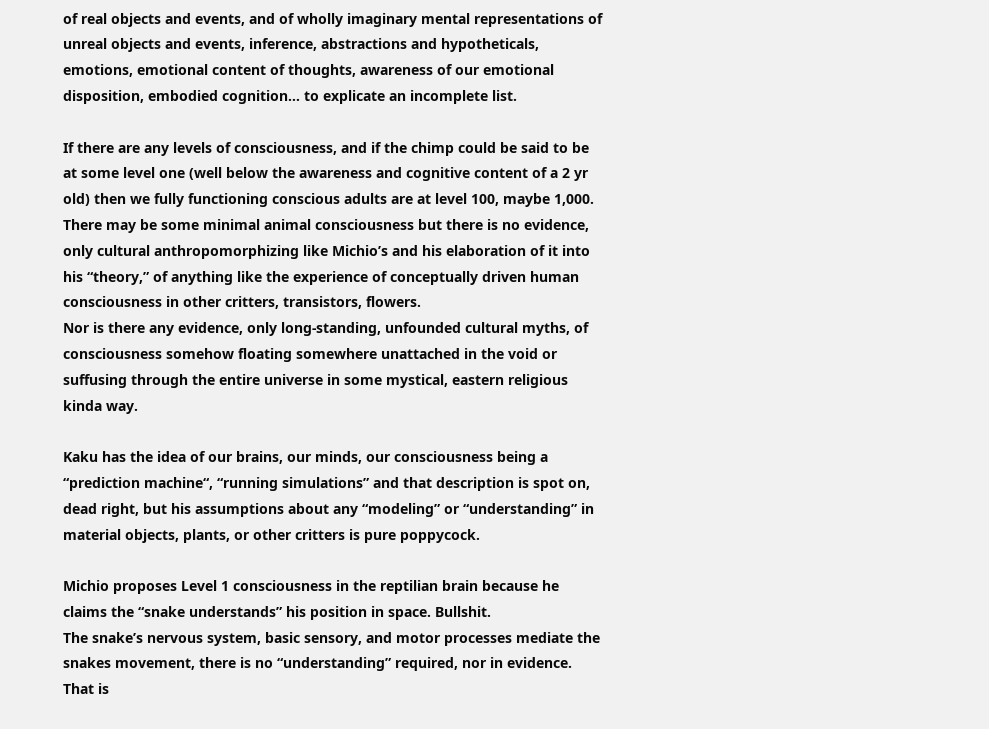of real objects and events, and of wholly imaginary mental representations of unreal objects and events, inference, abstractions and hypotheticals, emotions, emotional content of thoughts, awareness of our emotional disposition, embodied cognition… to explicate an incomplete list.

If there are any levels of consciousness, and if the chimp could be said to be at some level one (well below the awareness and cognitive content of a 2 yr old) then we fully functioning conscious adults are at level 100, maybe 1,000.
There may be some minimal animal consciousness but there is no evidence, only cultural anthropomorphizing like Michio’s and his elaboration of it into his “theory,” of anything like the experience of conceptually driven human consciousness in other critters, transistors, flowers.
Nor is there any evidence, only long-standing, unfounded cultural myths, of consciousness somehow floating somewhere unattached in the void or suffusing through the entire universe in some mystical, eastern religious kinda way.

Kaku has the idea of our brains, our minds, our consciousness being a “prediction machine“, “running simulations” and that description is spot on, dead right, but his assumptions about any “modeling” or “understanding” in material objects, plants, or other critters is pure poppycock.

Michio proposes Level 1 consciousness in the reptilian brain because he claims the “snake understands” his position in space. Bullshit.
The snake’s nervous system, basic sensory, and motor processes mediate the snakes movement, there is no “understanding” required, nor in evidence. That is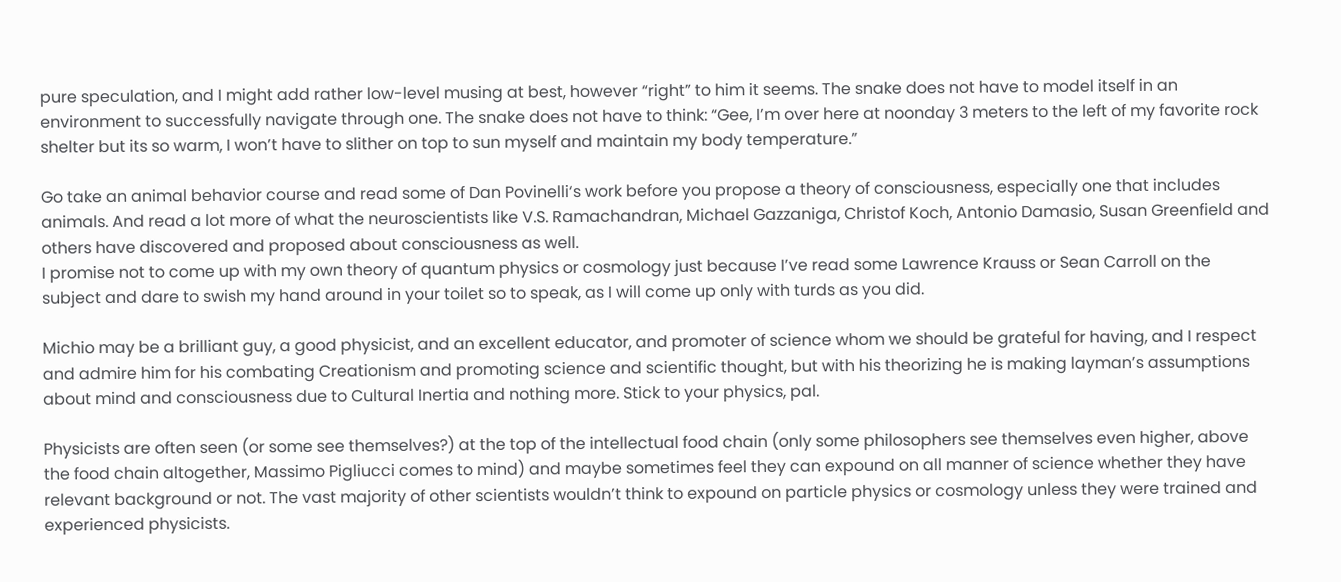pure speculation, and I might add rather low-level musing at best, however “right” to him it seems. The snake does not have to model itself in an environment to successfully navigate through one. The snake does not have to think: “Gee, I’m over here at noonday 3 meters to the left of my favorite rock shelter but its so warm, I won’t have to slither on top to sun myself and maintain my body temperature.”

Go take an animal behavior course and read some of Dan Povinelli‘s work before you propose a theory of consciousness, especially one that includes animals. And read a lot more of what the neuroscientists like V.S. Ramachandran, Michael Gazzaniga, Christof Koch, Antonio Damasio, Susan Greenfield and others have discovered and proposed about consciousness as well.
I promise not to come up with my own theory of quantum physics or cosmology just because I’ve read some Lawrence Krauss or Sean Carroll on the subject and dare to swish my hand around in your toilet so to speak, as I will come up only with turds as you did.

Michio may be a brilliant guy, a good physicist, and an excellent educator, and promoter of science whom we should be grateful for having, and I respect and admire him for his combating Creationism and promoting science and scientific thought, but with his theorizing he is making layman’s assumptions about mind and consciousness due to Cultural Inertia and nothing more. Stick to your physics, pal.

Physicists are often seen (or some see themselves?) at the top of the intellectual food chain (only some philosophers see themselves even higher, above the food chain altogether, Massimo Pigliucci comes to mind) and maybe sometimes feel they can expound on all manner of science whether they have relevant background or not. The vast majority of other scientists wouldn’t think to expound on particle physics or cosmology unless they were trained and experienced physicists.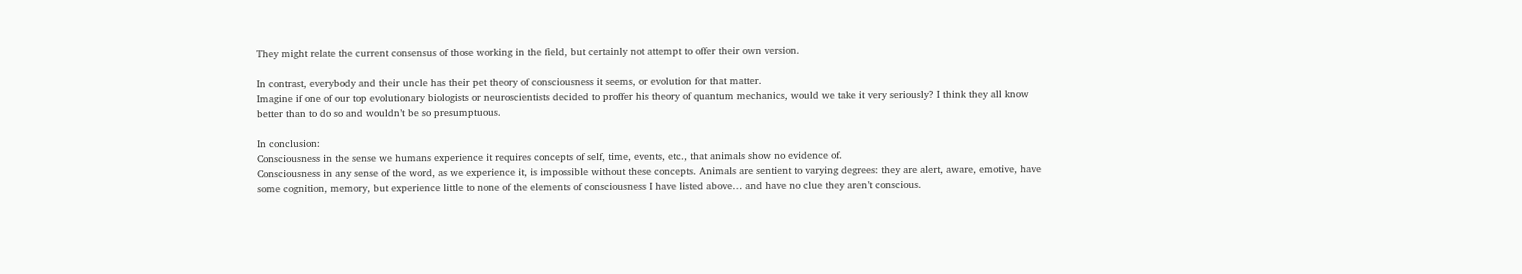They might relate the current consensus of those working in the field, but certainly not attempt to offer their own version.

In contrast, everybody and their uncle has their pet theory of consciousness it seems, or evolution for that matter.
Imagine if one of our top evolutionary biologists or neuroscientists decided to proffer his theory of quantum mechanics, would we take it very seriously? I think they all know better than to do so and wouldn’t be so presumptuous.

In conclusion:
Consciousness in the sense we humans experience it requires concepts of self, time, events, etc., that animals show no evidence of.
Consciousness in any sense of the word, as we experience it, is impossible without these concepts. Animals are sentient to varying degrees: they are alert, aware, emotive, have some cognition, memory, but experience little to none of the elements of consciousness I have listed above… and have no clue they aren’t conscious.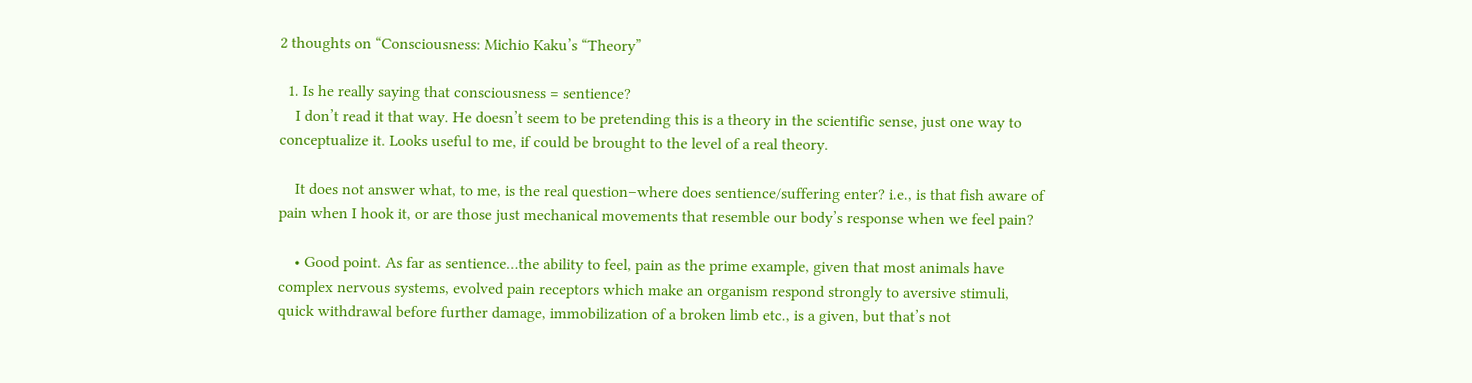2 thoughts on “Consciousness: Michio Kaku’s “Theory”

  1. Is he really saying that consciousness = sentience?
    I don’t read it that way. He doesn’t seem to be pretending this is a theory in the scientific sense, just one way to conceptualize it. Looks useful to me, if could be brought to the level of a real theory.

    It does not answer what, to me, is the real question–where does sentience/suffering enter? i.e., is that fish aware of pain when I hook it, or are those just mechanical movements that resemble our body’s response when we feel pain?

    • Good point. As far as sentience…the ability to feel, pain as the prime example, given that most animals have complex nervous systems, evolved pain receptors which make an organism respond strongly to aversive stimuli, quick withdrawal before further damage, immobilization of a broken limb etc., is a given, but that’s not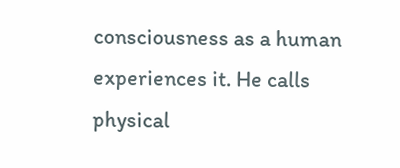consciousness as a human experiences it. He calls physical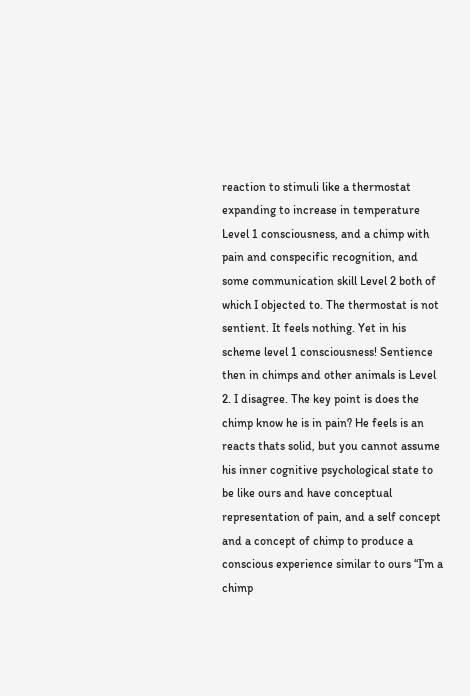reaction to stimuli like a thermostat expanding to increase in temperature Level 1 consciousness, and a chimp with pain and conspecific recognition, and some communication skill Level 2 both of which I objected to. The thermostat is not sentient. It feels nothing. Yet in his scheme level 1 consciousness! Sentience then in chimps and other animals is Level 2. I disagree. The key point is does the chimp know he is in pain? He feels is an reacts thats solid, but you cannot assume his inner cognitive psychological state to be like ours and have conceptual representation of pain, and a self concept and a concept of chimp to produce a conscious experience similar to ours “I’m a chimp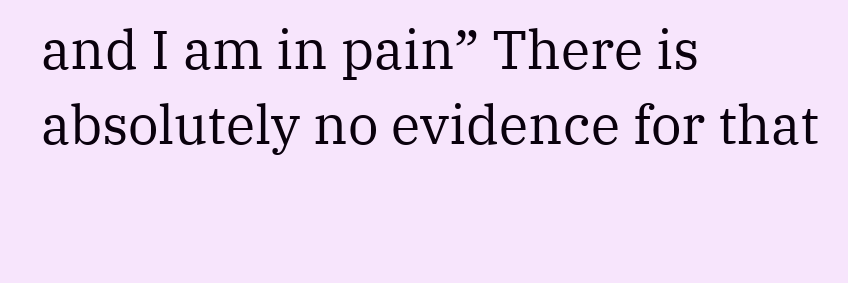and I am in pain” There is absolutely no evidence for that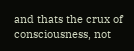and thats the crux of consciousness, not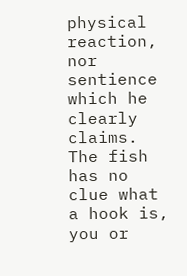physical reaction, nor sentience which he clearly claims. The fish has no clue what a hook is, you or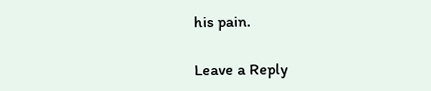his pain.

Leave a Reply